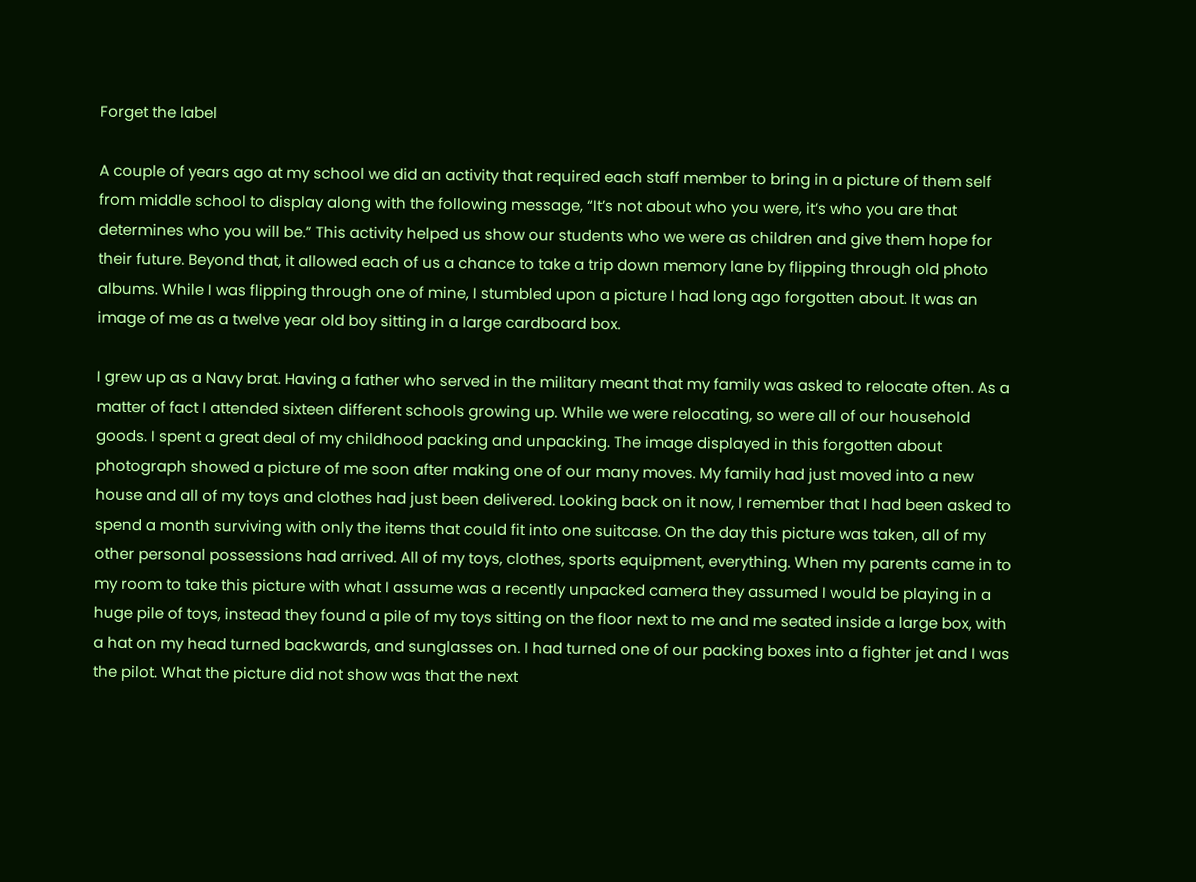Forget the label

A couple of years ago at my school we did an activity that required each staff member to bring in a picture of them self from middle school to display along with the following message, “It’s not about who you were, it’s who you are that determines who you will be.” This activity helped us show our students who we were as children and give them hope for their future. Beyond that, it allowed each of us a chance to take a trip down memory lane by flipping through old photo albums. While I was flipping through one of mine, I stumbled upon a picture I had long ago forgotten about. It was an image of me as a twelve year old boy sitting in a large cardboard box.

I grew up as a Navy brat. Having a father who served in the military meant that my family was asked to relocate often. As a matter of fact I attended sixteen different schools growing up. While we were relocating, so were all of our household goods. I spent a great deal of my childhood packing and unpacking. The image displayed in this forgotten about photograph showed a picture of me soon after making one of our many moves. My family had just moved into a new house and all of my toys and clothes had just been delivered. Looking back on it now, I remember that I had been asked to spend a month surviving with only the items that could fit into one suitcase. On the day this picture was taken, all of my other personal possessions had arrived. All of my toys, clothes, sports equipment, everything. When my parents came in to my room to take this picture with what I assume was a recently unpacked camera they assumed I would be playing in a huge pile of toys, instead they found a pile of my toys sitting on the floor next to me and me seated inside a large box, with a hat on my head turned backwards, and sunglasses on. I had turned one of our packing boxes into a fighter jet and I was the pilot. What the picture did not show was that the next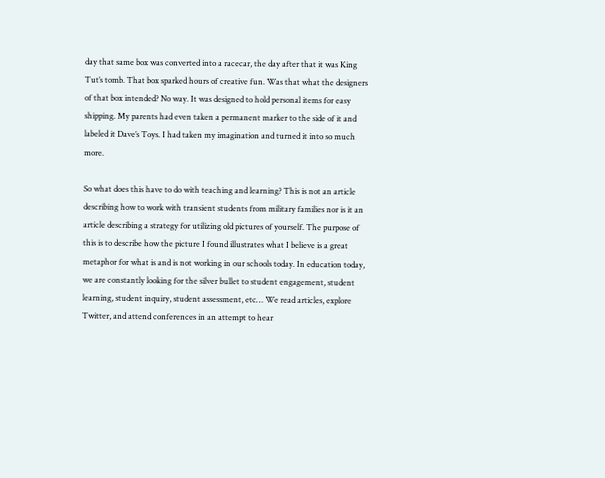day that same box was converted into a racecar, the day after that it was King Tut’s tomb. That box sparked hours of creative fun. Was that what the designers of that box intended? No way. It was designed to hold personal items for easy shipping. My parents had even taken a permanent marker to the side of it and labeled it Dave’s Toys. I had taken my imagination and turned it into so much more.

So what does this have to do with teaching and learning? This is not an article describing how to work with transient students from military families nor is it an article describing a strategy for utilizing old pictures of yourself. The purpose of this is to describe how the picture I found illustrates what I believe is a great metaphor for what is and is not working in our schools today. In education today, we are constantly looking for the silver bullet to student engagement, student learning, student inquiry, student assessment, etc… We read articles, explore Twitter, and attend conferences in an attempt to hear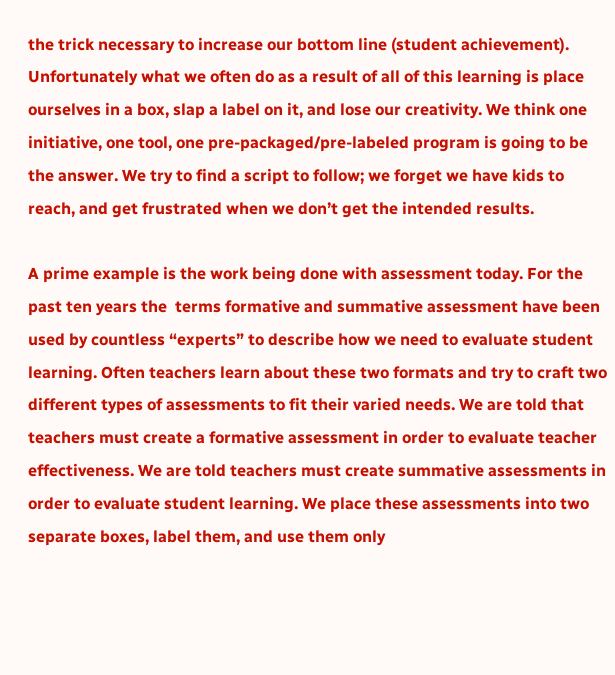the trick necessary to increase our bottom line (student achievement). Unfortunately what we often do as a result of all of this learning is place ourselves in a box, slap a label on it, and lose our creativity. We think one initiative, one tool, one pre-packaged/pre-labeled program is going to be the answer. We try to find a script to follow; we forget we have kids to reach, and get frustrated when we don’t get the intended results.

A prime example is the work being done with assessment today. For the past ten years the  terms formative and summative assessment have been used by countless “experts” to describe how we need to evaluate student learning. Often teachers learn about these two formats and try to craft two different types of assessments to fit their varied needs. We are told that teachers must create a formative assessment in order to evaluate teacher effectiveness. We are told teachers must create summative assessments in order to evaluate student learning. We place these assessments into two separate boxes, label them, and use them only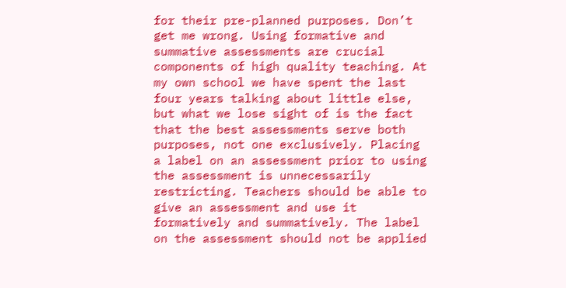for their pre-planned purposes. Don’t get me wrong. Using formative and summative assessments are crucial components of high quality teaching. At my own school we have spent the last four years talking about little else, but what we lose sight of is the fact that the best assessments serve both purposes, not one exclusively. Placing a label on an assessment prior to using the assessment is unnecessarily restricting. Teachers should be able to give an assessment and use it formatively and summatively. The label on the assessment should not be applied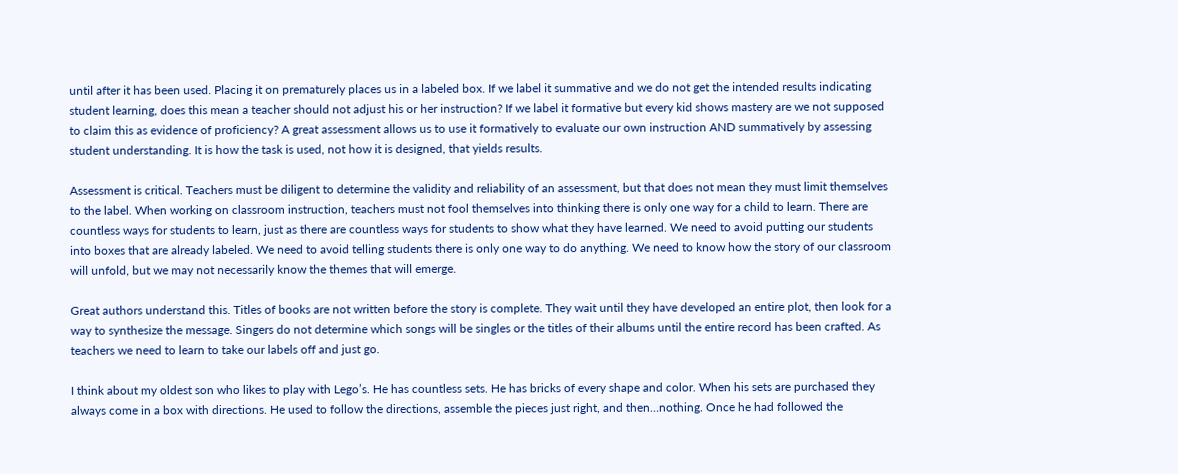until after it has been used. Placing it on prematurely places us in a labeled box. If we label it summative and we do not get the intended results indicating student learning, does this mean a teacher should not adjust his or her instruction? If we label it formative but every kid shows mastery are we not supposed to claim this as evidence of proficiency? A great assessment allows us to use it formatively to evaluate our own instruction AND summatively by assessing student understanding. It is how the task is used, not how it is designed, that yields results.

Assessment is critical. Teachers must be diligent to determine the validity and reliability of an assessment, but that does not mean they must limit themselves to the label. When working on classroom instruction, teachers must not fool themselves into thinking there is only one way for a child to learn. There are countless ways for students to learn, just as there are countless ways for students to show what they have learned. We need to avoid putting our students into boxes that are already labeled. We need to avoid telling students there is only one way to do anything. We need to know how the story of our classroom will unfold, but we may not necessarily know the themes that will emerge.

Great authors understand this. Titles of books are not written before the story is complete. They wait until they have developed an entire plot, then look for a way to synthesize the message. Singers do not determine which songs will be singles or the titles of their albums until the entire record has been crafted. As teachers we need to learn to take our labels off and just go.

I think about my oldest son who likes to play with Lego’s. He has countless sets. He has bricks of every shape and color. When his sets are purchased they always come in a box with directions. He used to follow the directions, assemble the pieces just right, and then…nothing. Once he had followed the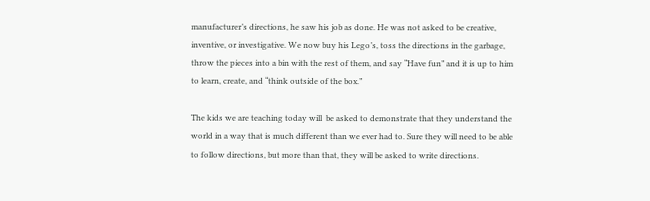manufacturer’s directions, he saw his job as done. He was not asked to be creative, inventive, or investigative. We now buy his Lego’s, toss the directions in the garbage, throw the pieces into a bin with the rest of them, and say “Have fun” and it is up to him to learn, create, and “think outside of the box.”

The kids we are teaching today will  be asked to demonstrate that they understand the world in a way that is much different than we ever had to. Sure they will need to be able to follow directions, but more than that, they will be asked to write directions.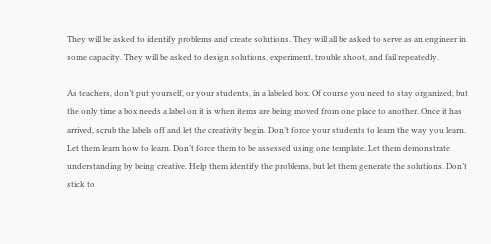They will be asked to identify problems and create solutions. They will all be asked to serve as an engineer in some capacity. They will be asked to design solutions, experiment, trouble shoot, and fail repeatedly.

As teachers, don’t put yourself, or your students, in a labeled box. Of course you need to stay organized, but the only time a box needs a label on it is when items are being moved from one place to another. Once it has arrived, scrub the labels off and let the creativity begin. Don’t force your students to learn the way you learn. Let them learn how to learn. Don’t force them to be assessed using one template. Let them demonstrate understanding by being creative. Help them identify the problems, but let them generate the solutions. Don’t stick to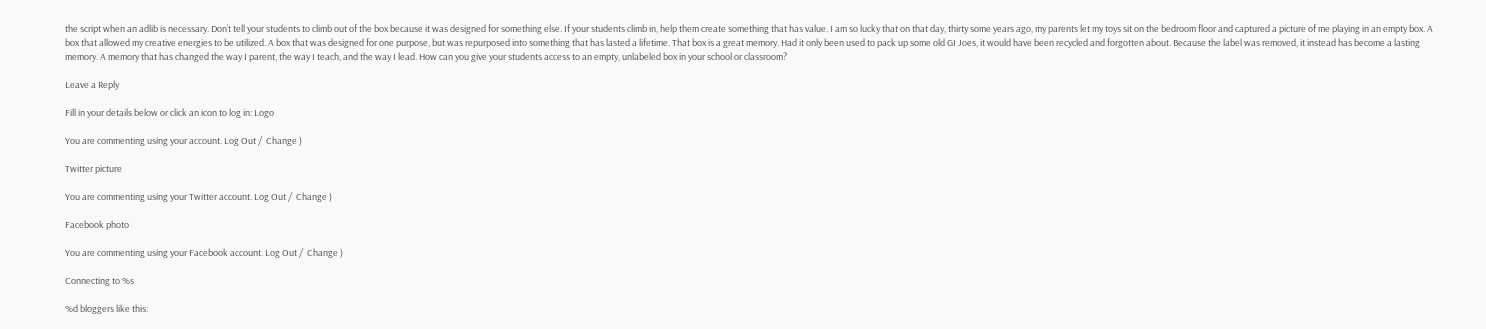the script when an adlib is necessary. Don’t tell your students to climb out of the box because it was designed for something else. If your students climb in, help them create something that has value. I am so lucky that on that day, thirty some years ago, my parents let my toys sit on the bedroom floor and captured a picture of me playing in an empty box. A box that allowed my creative energies to be utilized. A box that was designed for one purpose, but was repurposed into something that has lasted a lifetime. That box is a great memory. Had it only been used to pack up some old GI Joes, it would have been recycled and forgotten about. Because the label was removed, it instead has become a lasting memory. A memory that has changed the way I parent, the way I teach, and the way I lead. How can you give your students access to an empty, unlabeled box in your school or classroom?

Leave a Reply

Fill in your details below or click an icon to log in: Logo

You are commenting using your account. Log Out /  Change )

Twitter picture

You are commenting using your Twitter account. Log Out /  Change )

Facebook photo

You are commenting using your Facebook account. Log Out /  Change )

Connecting to %s

%d bloggers like this: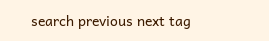search previous next tag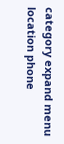category expand menu location phone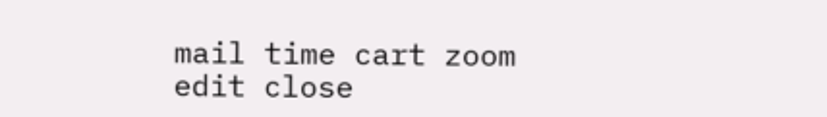mail time cart zoom edit close